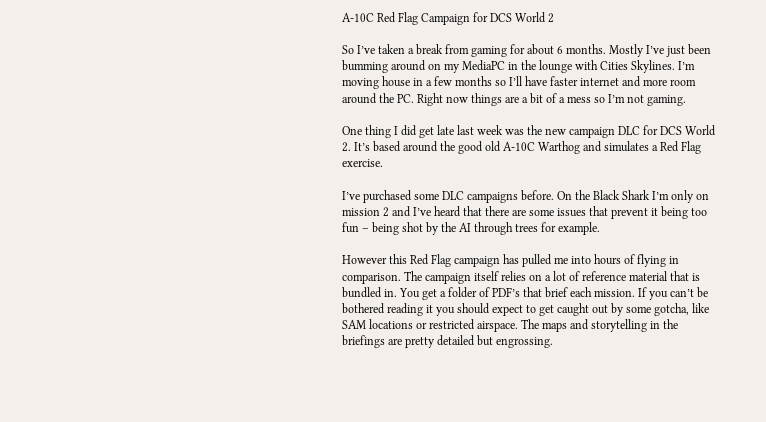A-10C Red Flag Campaign for DCS World 2

So I’ve taken a break from gaming for about 6 months. Mostly I’ve just been bumming around on my MediaPC in the lounge with Cities Skylines. I’m moving house in a few months so I’ll have faster internet and more room around the PC. Right now things are a bit of a mess so I’m not gaming.

One thing I did get late last week was the new campaign DLC for DCS World 2. It’s based around the good old A-10C Warthog and simulates a Red Flag exercise.

I’ve purchased some DLC campaigns before. On the Black Shark I’m only on mission 2 and I’ve heard that there are some issues that prevent it being too fun – being shot by the AI through trees for example.

However this Red Flag campaign has pulled me into hours of flying in comparison. The campaign itself relies on a lot of reference material that is bundled in. You get a folder of PDF’s that brief each mission. If you can’t be bothered reading it you should expect to get caught out by some gotcha, like SAM locations or restricted airspace. The maps and storytelling in the briefings are pretty detailed but engrossing.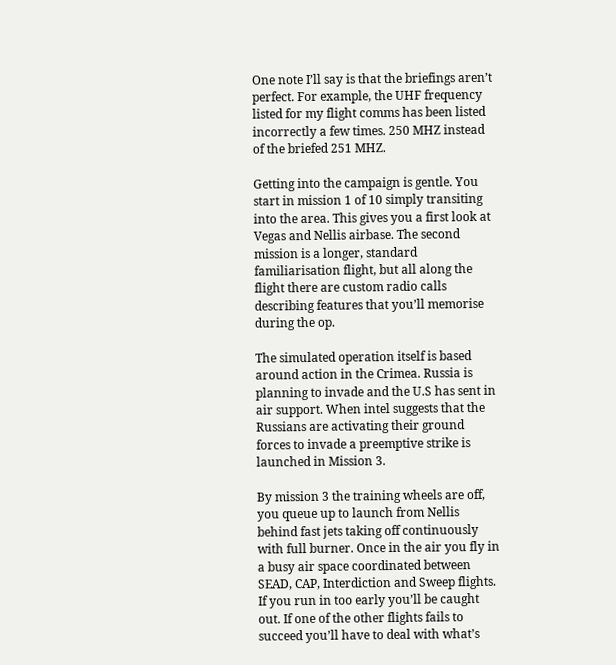One note I’ll say is that the briefings aren’t perfect. For example, the UHF frequency listed for my flight comms has been listed incorrectly a few times. 250 MHZ instead of the briefed 251 MHZ.

Getting into the campaign is gentle. You start in mission 1 of 10 simply transiting into the area. This gives you a first look at Vegas and Nellis airbase. The second mission is a longer, standard familiarisation flight, but all along the flight there are custom radio calls describing features that you’ll memorise during the op.

The simulated operation itself is based around action in the Crimea. Russia is planning to invade and the U.S has sent in air support. When intel suggests that the Russians are activating their ground forces to invade a preemptive strike is launched in Mission 3.

By mission 3 the training wheels are off, you queue up to launch from Nellis behind fast jets taking off continuously with full burner. Once in the air you fly in a busy air space coordinated between SEAD, CAP, Interdiction and Sweep flights. If you run in too early you’ll be caught out. If one of the other flights fails to succeed you’ll have to deal with what’s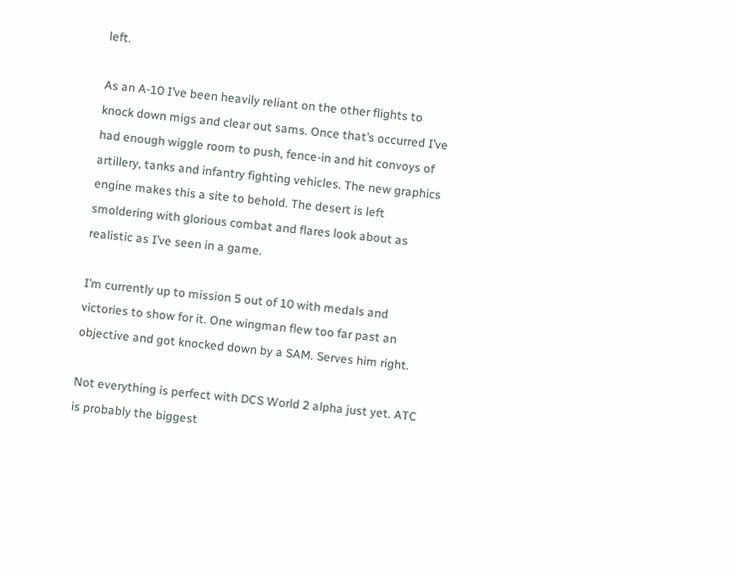left.

As an A-10 I’ve been heavily reliant on the other flights to knock down migs and clear out sams. Once that’s occurred I’ve had enough wiggle room to push, fence-in and hit convoys of artillery, tanks and infantry fighting vehicles. The new graphics engine makes this a site to behold. The desert is left smoldering with glorious combat and flares look about as realistic as I’ve seen in a game.

I’m currently up to mission 5 out of 10 with medals and victories to show for it. One wingman flew too far past an objective and got knocked down by a SAM. Serves him right.

Not everything is perfect with DCS World 2 alpha just yet. ATC is probably the biggest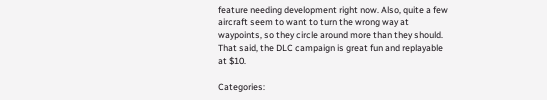feature needing development right now. Also, quite a few aircraft seem to want to turn the wrong way at waypoints, so they circle around more than they should. That said, the DLC campaign is great fun and replayable at $10.

Categories: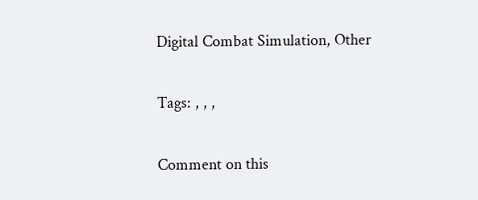Digital Combat Simulation, Other

Tags: , , ,

Comment on this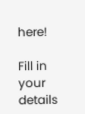here!

Fill in your details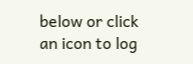below or click an icon to log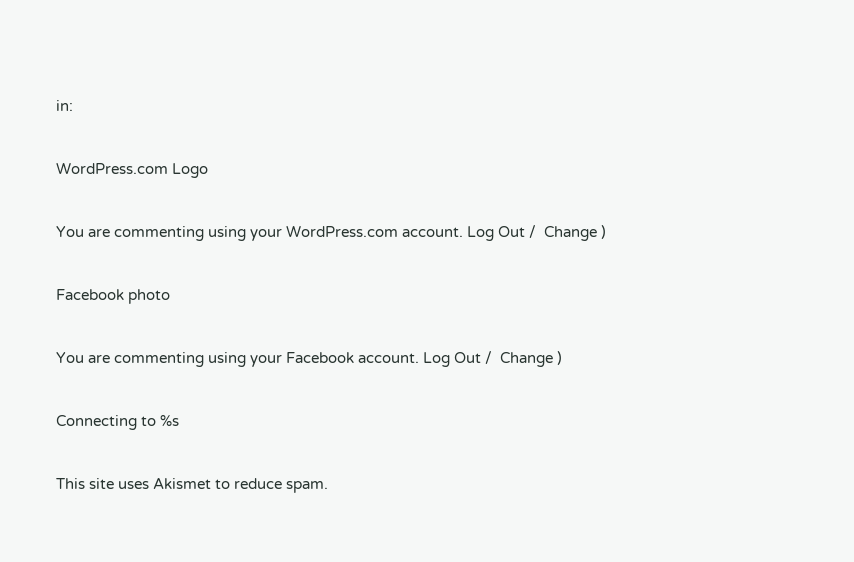in:

WordPress.com Logo

You are commenting using your WordPress.com account. Log Out /  Change )

Facebook photo

You are commenting using your Facebook account. Log Out /  Change )

Connecting to %s

This site uses Akismet to reduce spam.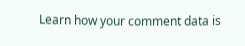Learn how your comment data is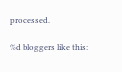processed.

%d bloggers like this: